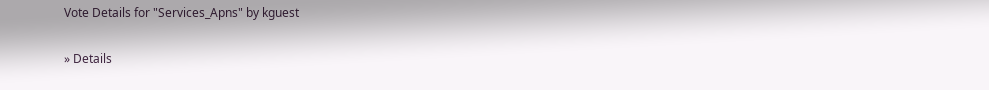Vote Details for "Services_Apns" by kguest

» Details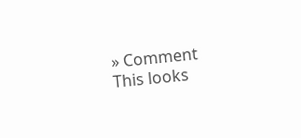» Comment
This looks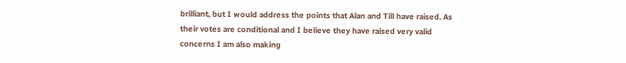brilliant, but I would address the points that Alan and Till have raised. As their votes are conditional and I believe they have raised very valid concerns I am also making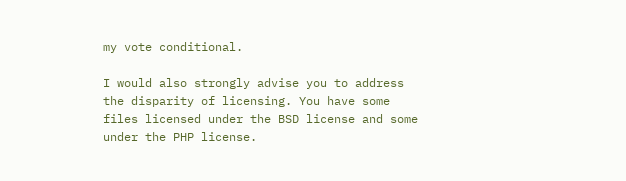my vote conditional.

I would also strongly advise you to address the disparity of licensing. You have some files licensed under the BSD license and some under the PHP license.